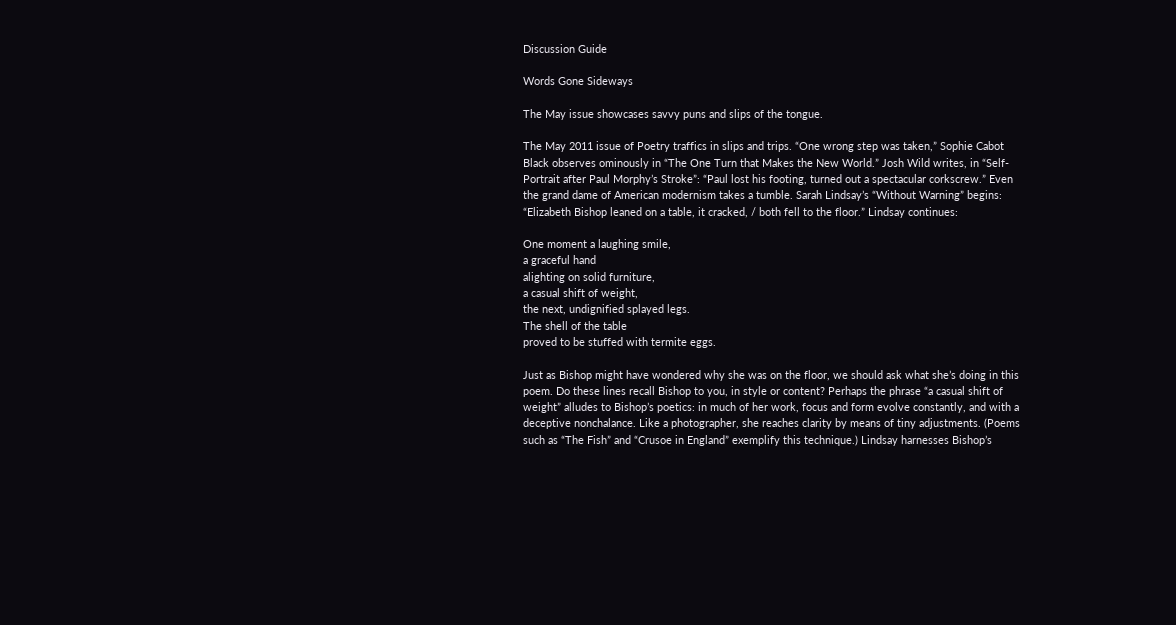Discussion Guide

Words Gone Sideways

The May issue showcases savvy puns and slips of the tongue.

The May 2011 issue of Poetry traffics in slips and trips. “One wrong step was taken,” Sophie Cabot Black observes ominously in “The One Turn that Makes the New World.” Josh Wild writes, in “Self-Portrait after Paul Morphy’s Stroke”: “Paul lost his footing, turned out a spectacular corkscrew.” Even the grand dame of American modernism takes a tumble. Sarah Lindsay’s “Without Warning” begins: “Elizabeth Bishop leaned on a table, it cracked, / both fell to the floor.” Lindsay continues:

One moment a laughing smile,
a graceful hand
alighting on solid furniture,
a casual shift of weight,
the next, undignified splayed legs.
The shell of the table
proved to be stuffed with termite eggs.

Just as Bishop might have wondered why she was on the floor, we should ask what she’s doing in this poem. Do these lines recall Bishop to you, in style or content? Perhaps the phrase “a casual shift of weight” alludes to Bishop’s poetics: in much of her work, focus and form evolve constantly, and with a deceptive nonchalance. Like a photographer, she reaches clarity by means of tiny adjustments. (Poems such as “The Fish” and “Crusoe in England” exemplify this technique.) Lindsay harnesses Bishop’s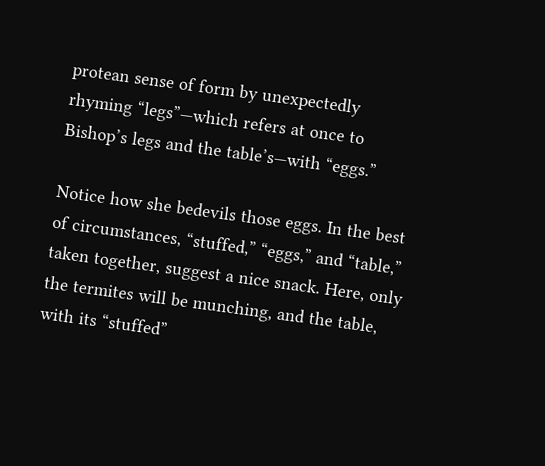protean sense of form by unexpectedly rhyming “legs”—which refers at once to Bishop’s legs and the table’s—with “eggs.”

Notice how she bedevils those eggs. In the best of circumstances, “stuffed,” “eggs,” and “table,” taken together, suggest a nice snack. Here, only the termites will be munching, and the table, with its “stuffed”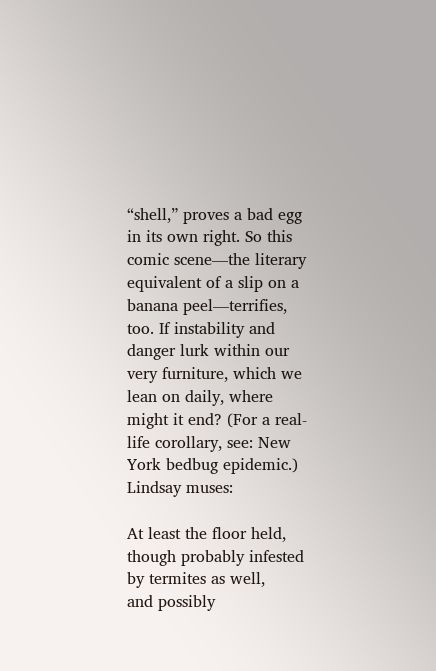“shell,” proves a bad egg in its own right. So this comic scene—the literary equivalent of a slip on a banana peel—terrifies, too. If instability and danger lurk within our very furniture, which we lean on daily, where might it end? (For a real-life corollary, see: New York bedbug epidemic.) Lindsay muses:

At least the floor held,
though probably infested by termites as well,
and possibly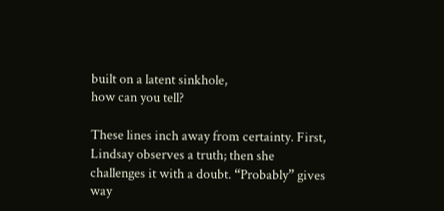built on a latent sinkhole,
how can you tell?

These lines inch away from certainty. First, Lindsay observes a truth; then she challenges it with a doubt. “Probably” gives way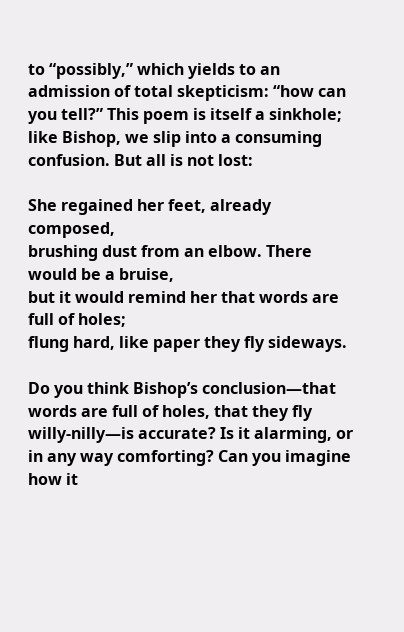to “possibly,” which yields to an admission of total skepticism: “how can you tell?” This poem is itself a sinkhole; like Bishop, we slip into a consuming confusion. But all is not lost:

She regained her feet, already composed,
brushing dust from an elbow. There would be a bruise,
but it would remind her that words are full of holes;
flung hard, like paper they fly sideways.

Do you think Bishop’s conclusion—that words are full of holes, that they fly willy-nilly—is accurate? Is it alarming, or in any way comforting? Can you imagine how it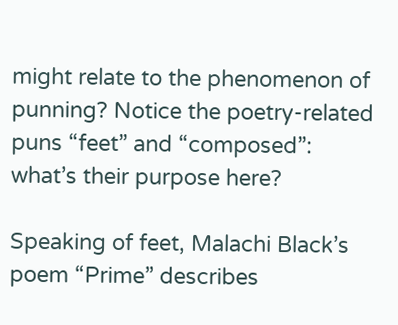might relate to the phenomenon of punning? Notice the poetry-related puns “feet” and “composed”: what’s their purpose here?

Speaking of feet, Malachi Black’s poem “Prime” describes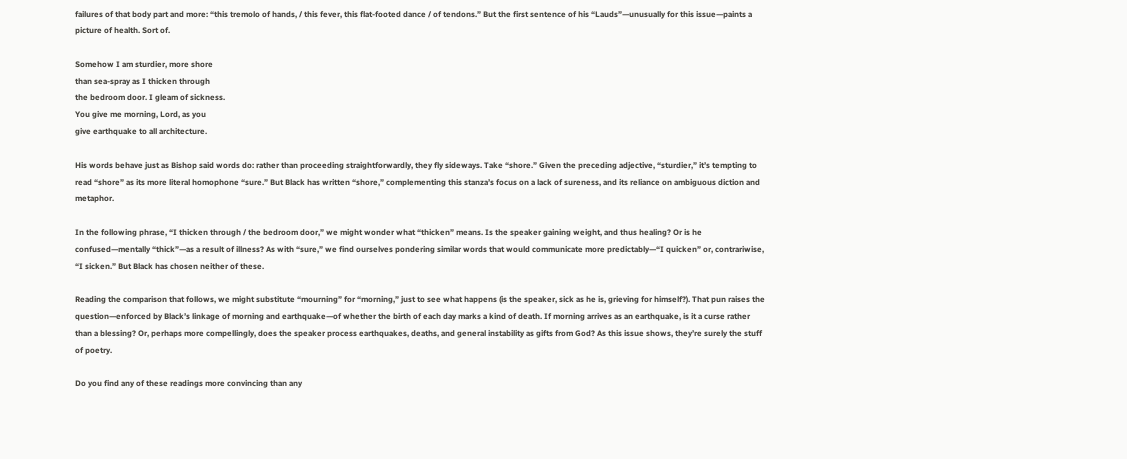failures of that body part and more: “this tremolo of hands, / this fever, this flat-footed dance / of tendons.” But the first sentence of his “Lauds”—unusually for this issue—paints a picture of health. Sort of.

Somehow I am sturdier, more shore
than sea-spray as I thicken through
the bedroom door. I gleam of sickness.
You give me morning, Lord, as you
give earthquake to all architecture.

His words behave just as Bishop said words do: rather than proceeding straightforwardly, they fly sideways. Take “shore.” Given the preceding adjective, “sturdier,” it’s tempting to read “shore” as its more literal homophone “sure.” But Black has written “shore,” complementing this stanza’s focus on a lack of sureness, and its reliance on ambiguous diction and metaphor.

In the following phrase, “I thicken through / the bedroom door,” we might wonder what “thicken” means. Is the speaker gaining weight, and thus healing? Or is he confused—mentally “thick”—as a result of illness? As with “sure,” we find ourselves pondering similar words that would communicate more predictably—“I quicken” or, contrariwise, “I sicken.” But Black has chosen neither of these.

Reading the comparison that follows, we might substitute “mourning” for “morning,” just to see what happens (is the speaker, sick as he is, grieving for himself?). That pun raises the question—enforced by Black’s linkage of morning and earthquake—of whether the birth of each day marks a kind of death. If morning arrives as an earthquake, is it a curse rather than a blessing? Or, perhaps more compellingly, does the speaker process earthquakes, deaths, and general instability as gifts from God? As this issue shows, they’re surely the stuff of poetry.

Do you find any of these readings more convincing than any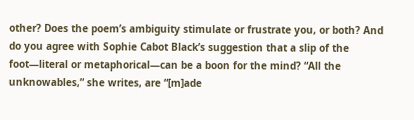other? Does the poem’s ambiguity stimulate or frustrate you, or both? And do you agree with Sophie Cabot Black’s suggestion that a slip of the foot—literal or metaphorical—can be a boon for the mind? “All the unknowables,” she writes, are “[m]ade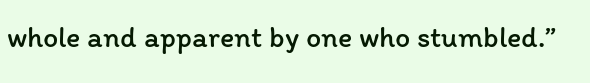whole and apparent by one who stumbled.”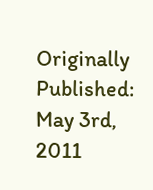Originally Published: May 3rd, 2011